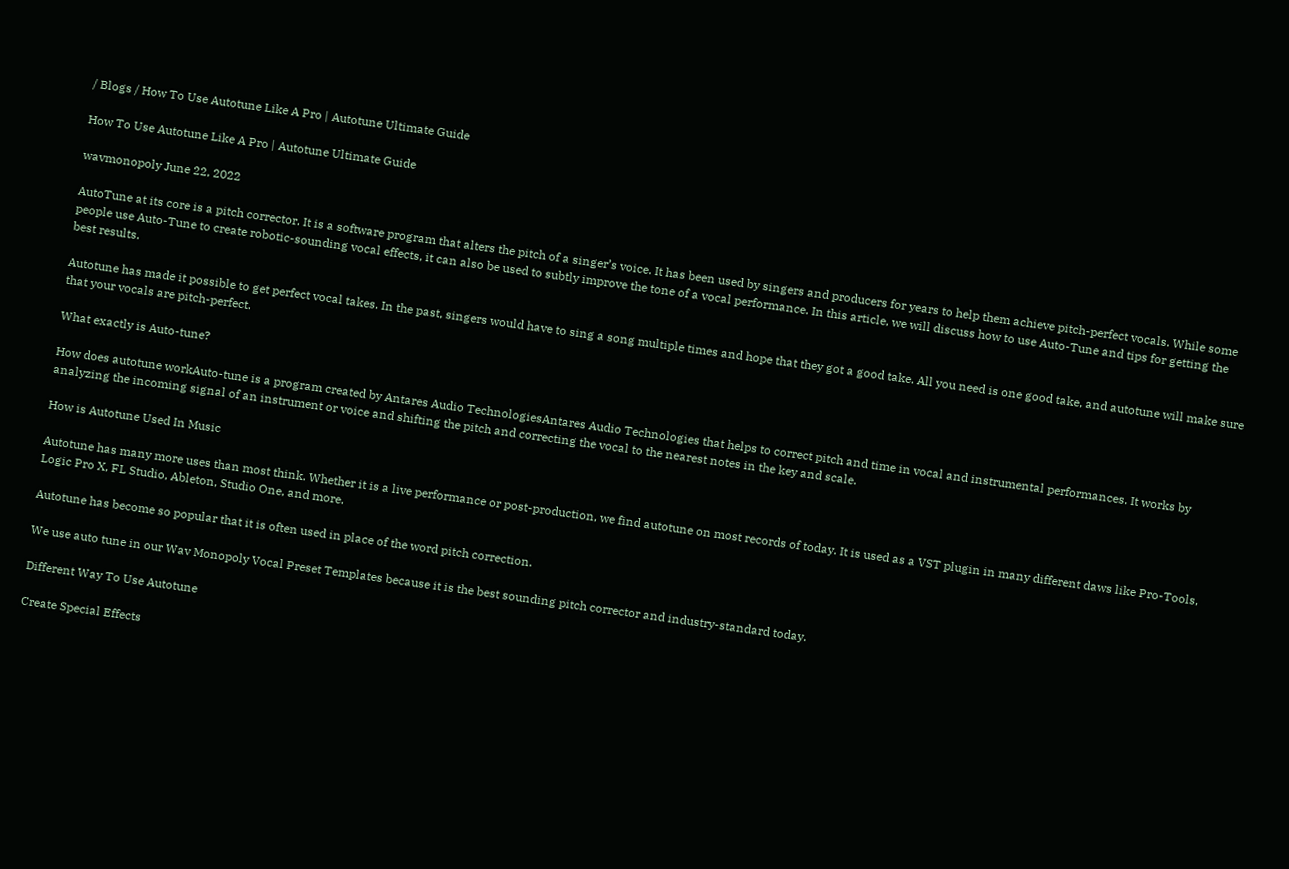/ Blogs / How To Use Autotune Like A Pro | Autotune Ultimate Guide

How To Use Autotune Like A Pro | Autotune Ultimate Guide

wavmonopoly June 22, 2022

AutoTune at its core is a pitch corrector. It is a software program that alters the pitch of a singer’s voice. It has been used by singers and producers for years to help them achieve pitch-perfect vocals. While some people use Auto-Tune to create robotic-sounding vocal effects, it can also be used to subtly improve the tone of a vocal performance. In this article, we will discuss how to use Auto-Tune and tips for getting the best results.

Autotune has made it possible to get perfect vocal takes. In the past, singers would have to sing a song multiple times and hope that they got a good take. All you need is one good take, and autotune will make sure that your vocals are pitch-perfect.

What exactly is Auto-tune?

How does autotune workAuto-tune is a program created by Antares Audio TechnologiesAntares Audio Technologies that helps to correct pitch and time in vocal and instrumental performances. It works by analyzing the incoming signal of an instrument or voice and shifting the pitch and correcting the vocal to the nearest notes in the key and scale.

How is Autotune Used In Music

Autotune has many more uses than most think. Whether it is a live performance or post-production, we find autotune on most records of today. It is used as a VST plugin in many different daws like Pro-Tools, Logic Pro X, FL Studio, Ableton, Studio One, and more.

Autotune has become so popular that it is often used in place of the word pitch correction.

We use auto tune in our Wav Monopoly Vocal Preset Templates because it is the best sounding pitch corrector and industry-standard today.

Different Way To Use Autotune

Create Special Effects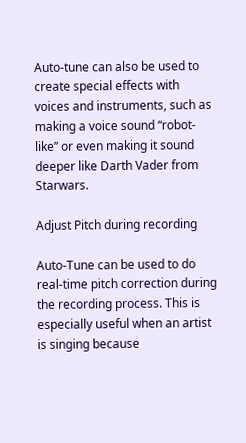Auto-tune can also be used to create special effects with voices and instruments, such as making a voice sound “robot-like” or even making it sound deeper like Darth Vader from Starwars.

Adjust Pitch during recording

Auto-Tune can be used to do real-time pitch correction during the recording process. This is especially useful when an artist is singing because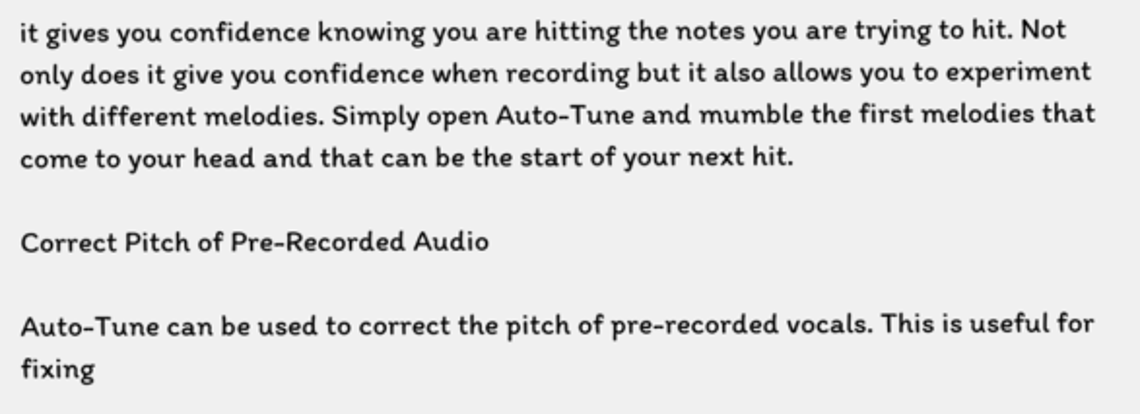it gives you confidence knowing you are hitting the notes you are trying to hit. Not only does it give you confidence when recording but it also allows you to experiment with different melodies. Simply open Auto-Tune and mumble the first melodies that come to your head and that can be the start of your next hit.

Correct Pitch of Pre-Recorded Audio

Auto-Tune can be used to correct the pitch of pre-recorded vocals. This is useful for fixing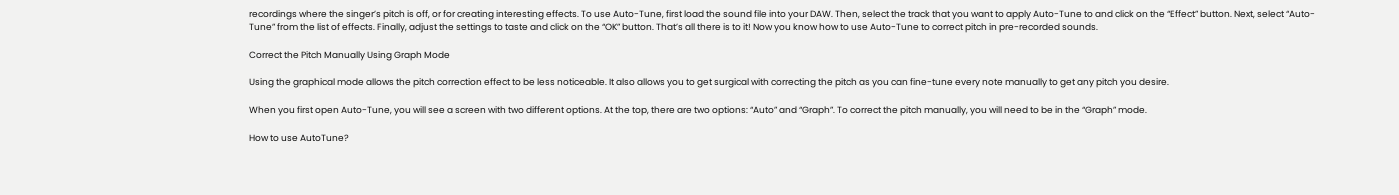recordings where the singer’s pitch is off, or for creating interesting effects. To use Auto-Tune, first load the sound file into your DAW. Then, select the track that you want to apply Auto-Tune to and click on the “Effect” button. Next, select “Auto-Tune” from the list of effects. Finally, adjust the settings to taste and click on the “OK” button. That’s all there is to it! Now you know how to use Auto-Tune to correct pitch in pre-recorded sounds.

Correct the Pitch Manually Using Graph Mode

Using the graphical mode allows the pitch correction effect to be less noticeable. It also allows you to get surgical with correcting the pitch as you can fine-tune every note manually to get any pitch you desire.

When you first open Auto-Tune, you will see a screen with two different options. At the top, there are two options: “Auto” and “Graph”. To correct the pitch manually, you will need to be in the “Graph” mode.

How to use AutoTune?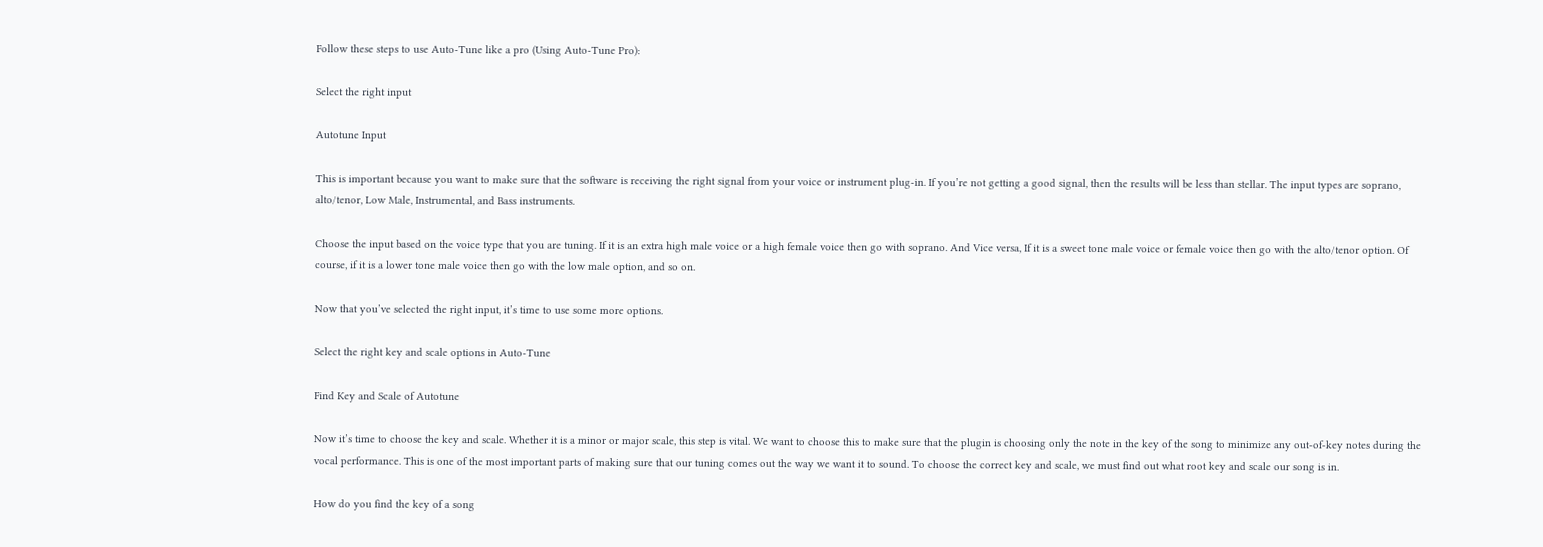Follow these steps to use Auto-Tune like a pro (Using Auto-Tune Pro):

Select the right input

Autotune Input

This is important because you want to make sure that the software is receiving the right signal from your voice or instrument plug-in. If you’re not getting a good signal, then the results will be less than stellar. The input types are soprano, alto/tenor, Low Male, Instrumental, and Bass instruments.

Choose the input based on the voice type that you are tuning. If it is an extra high male voice or a high female voice then go with soprano. And Vice versa, If it is a sweet tone male voice or female voice then go with the alto/tenor option. Of course, if it is a lower tone male voice then go with the low male option, and so on.

Now that you’ve selected the right input, it’s time to use some more options.

Select the right key and scale options in Auto-Tune

Find Key and Scale of Autotune

Now it’s time to choose the key and scale. Whether it is a minor or major scale, this step is vital. We want to choose this to make sure that the plugin is choosing only the note in the key of the song to minimize any out-of-key notes during the vocal performance. This is one of the most important parts of making sure that our tuning comes out the way we want it to sound. To choose the correct key and scale, we must find out what root key and scale our song is in.

How do you find the key of a song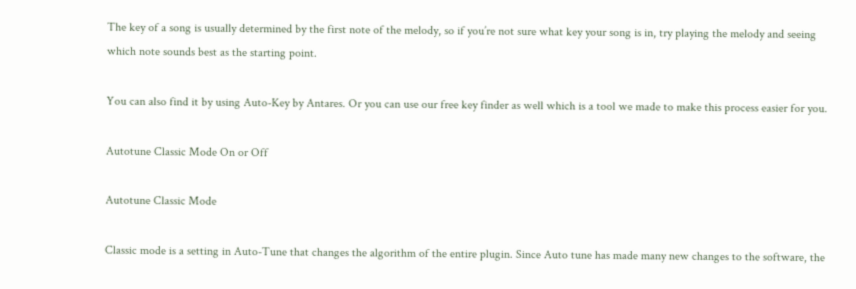The key of a song is usually determined by the first note of the melody, so if you’re not sure what key your song is in, try playing the melody and seeing which note sounds best as the starting point.

You can also find it by using Auto-Key by Antares. Or you can use our free key finder as well which is a tool we made to make this process easier for you.

Autotune Classic Mode On or Off

Autotune Classic Mode

Classic mode is a setting in Auto-Tune that changes the algorithm of the entire plugin. Since Auto tune has made many new changes to the software, the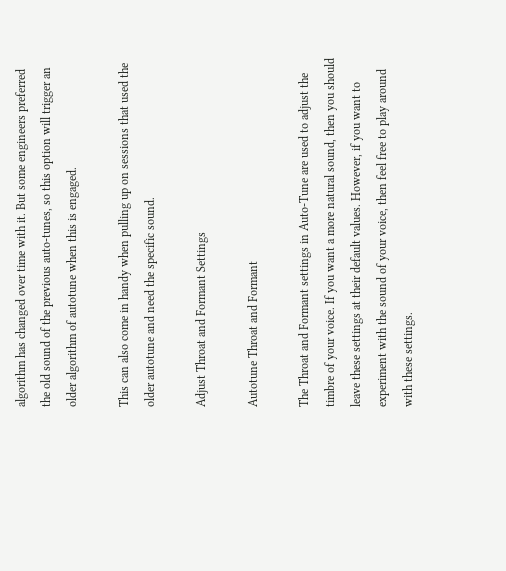algorithm has changed over time with it. But some engineers preferred the old sound of the previous auto-tunes, so this option will trigger an older algorithm of autotune when this is engaged.

This can also come in handy when pulling up on sessions that used the older autotune and need the specific sound.

Adjust Throat and Formant Settings

Autotune Throat and Formant

The Throat and Formant settings in Auto-Tune are used to adjust the timbre of your voice. If you want a more natural sound, then you should leave these settings at their default values. However, if you want to experiment with the sound of your voice, then feel free to play around with these settings.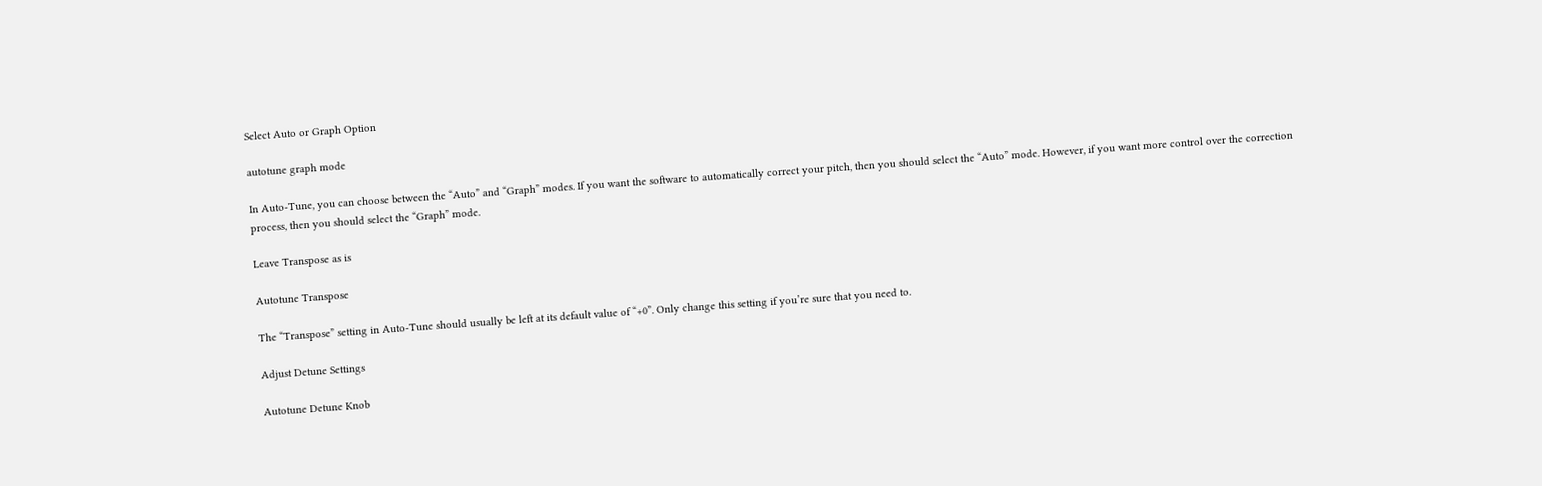Select Auto or Graph Option

autotune graph mode

In Auto-Tune, you can choose between the “Auto” and “Graph” modes. If you want the software to automatically correct your pitch, then you should select the “Auto” mode. However, if you want more control over the correction process, then you should select the “Graph” mode.

Leave Transpose as is

Autotune Transpose

The “Transpose” setting in Auto-Tune should usually be left at its default value of “+0”. Only change this setting if you’re sure that you need to.

Adjust Detune Settings

Autotune Detune Knob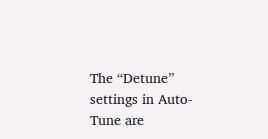The “Detune” settings in Auto-Tune are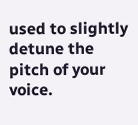used to slightly detune the pitch of your voice.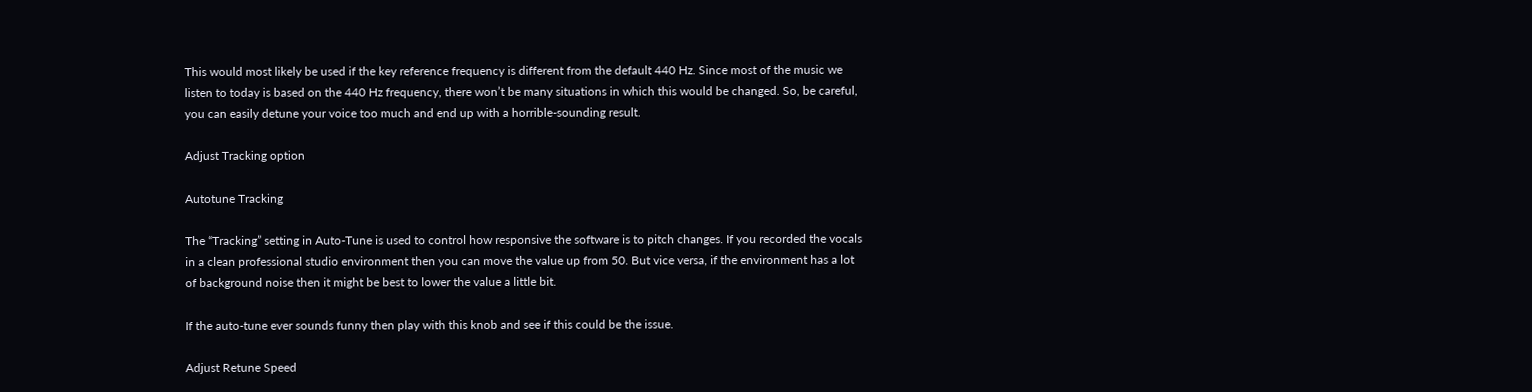This would most likely be used if the key reference frequency is different from the default 440 Hz. Since most of the music we listen to today is based on the 440 Hz frequency, there won’t be many situations in which this would be changed. So, be careful, you can easily detune your voice too much and end up with a horrible-sounding result.

Adjust Tracking option

Autotune Tracking

The “Tracking” setting in Auto-Tune is used to control how responsive the software is to pitch changes. If you recorded the vocals in a clean professional studio environment then you can move the value up from 50. But vice versa, if the environment has a lot of background noise then it might be best to lower the value a little bit.

If the auto-tune ever sounds funny then play with this knob and see if this could be the issue.

Adjust Retune Speed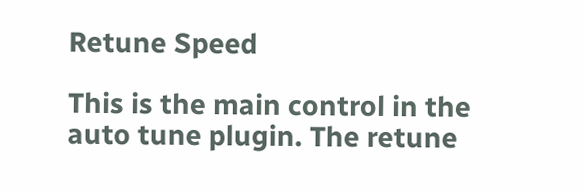Retune Speed

This is the main control in the auto tune plugin. The retune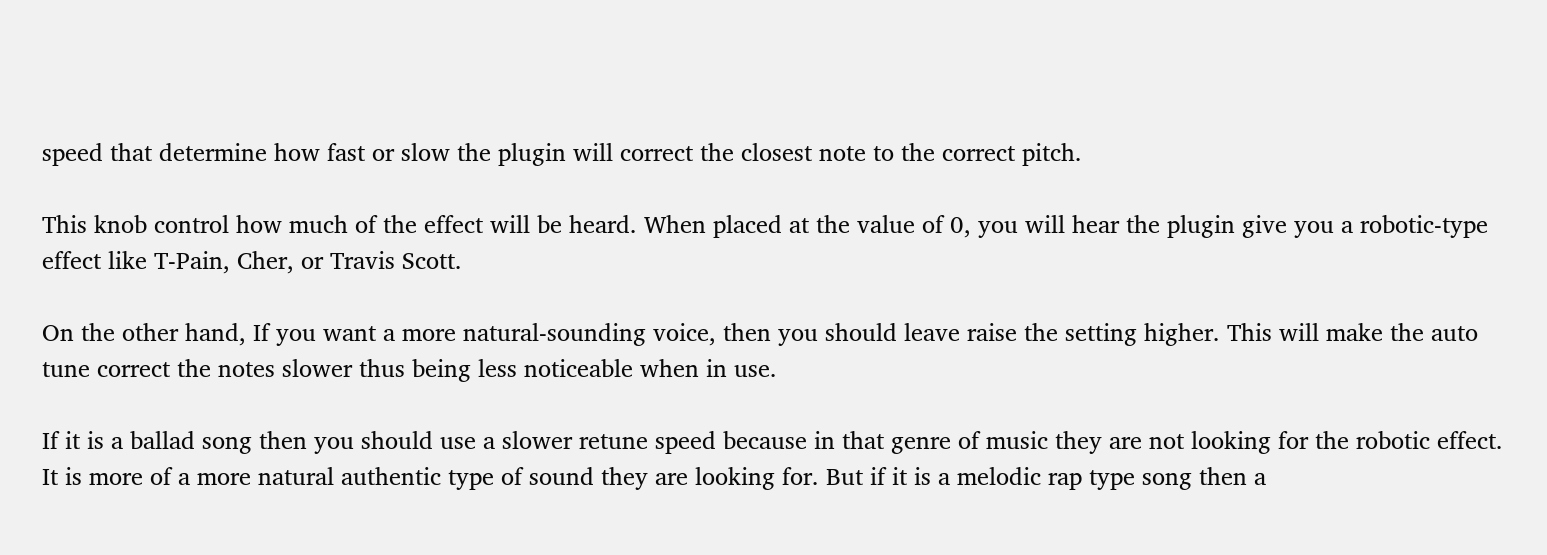speed that determine how fast or slow the plugin will correct the closest note to the correct pitch.

This knob control how much of the effect will be heard. When placed at the value of 0, you will hear the plugin give you a robotic-type effect like T-Pain, Cher, or Travis Scott.

On the other hand, If you want a more natural-sounding voice, then you should leave raise the setting higher. This will make the auto tune correct the notes slower thus being less noticeable when in use.

If it is a ballad song then you should use a slower retune speed because in that genre of music they are not looking for the robotic effect. It is more of a more natural authentic type of sound they are looking for. But if it is a melodic rap type song then a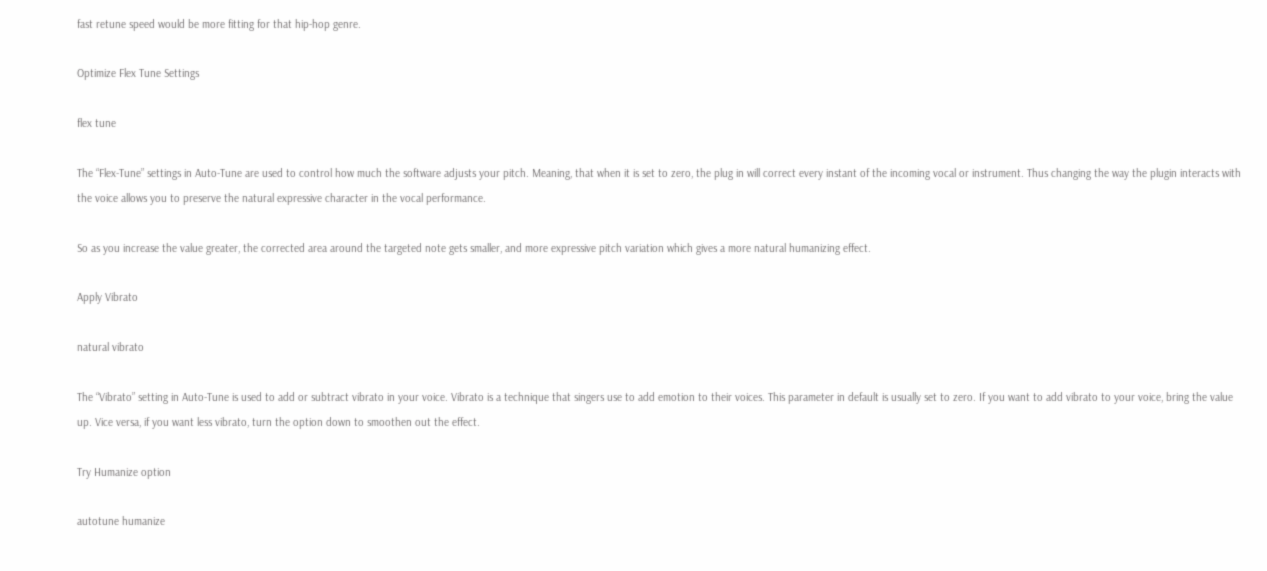fast retune speed would be more fitting for that hip-hop genre.

Optimize Flex Tune Settings

flex tune

The “Flex-Tune” settings in Auto-Tune are used to control how much the software adjusts your pitch. Meaning, that when it is set to zero, the plug in will correct every instant of the incoming vocal or instrument. Thus changing the way the plugin interacts with the voice allows you to preserve the natural expressive character in the vocal performance.

So as you increase the value greater, the corrected area around the targeted note gets smaller, and more expressive pitch variation which gives a more natural humanizing effect.

Apply Vibrato

natural vibrato

The “Vibrato” setting in Auto-Tune is used to add or subtract vibrato in your voice. Vibrato is a technique that singers use to add emotion to their voices. This parameter in default is usually set to zero. If you want to add vibrato to your voice, bring the value up. Vice versa, if you want less vibrato, turn the option down to smoothen out the effect.

Try Humanize option

autotune humanize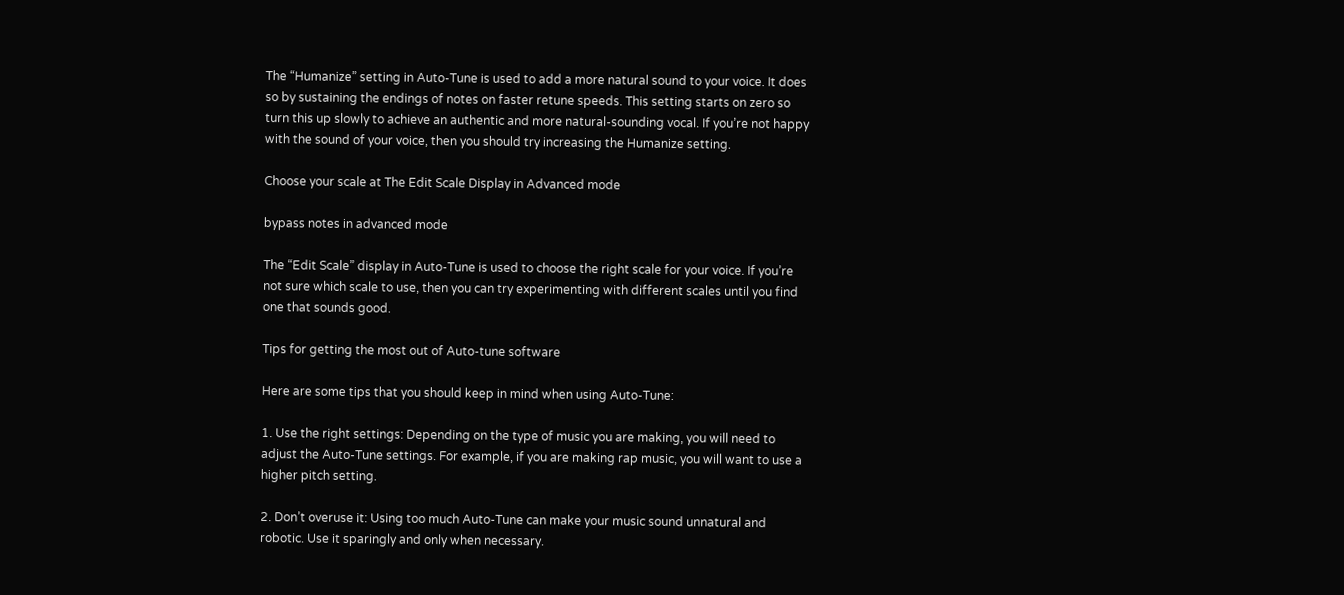The “Humanize” setting in Auto-Tune is used to add a more natural sound to your voice. It does so by sustaining the endings of notes on faster retune speeds. This setting starts on zero so turn this up slowly to achieve an authentic and more natural-sounding vocal. If you’re not happy with the sound of your voice, then you should try increasing the Humanize setting.

Choose your scale at The Edit Scale Display in Advanced mode

bypass notes in advanced mode

The “Edit Scale” display in Auto-Tune is used to choose the right scale for your voice. If you’re not sure which scale to use, then you can try experimenting with different scales until you find one that sounds good.

Tips for getting the most out of Auto-tune software

Here are some tips that you should keep in mind when using Auto-Tune:

1. Use the right settings: Depending on the type of music you are making, you will need to adjust the Auto-Tune settings. For example, if you are making rap music, you will want to use a higher pitch setting.

2. Don’t overuse it: Using too much Auto-Tune can make your music sound unnatural and robotic. Use it sparingly and only when necessary.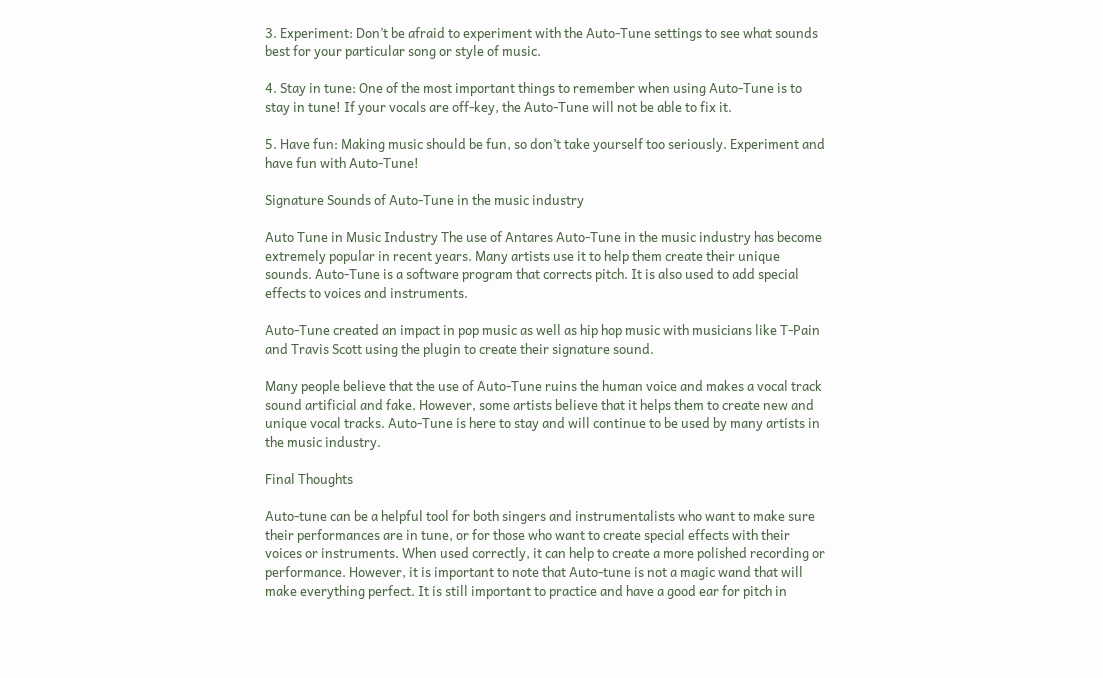3. Experiment: Don’t be afraid to experiment with the Auto-Tune settings to see what sounds best for your particular song or style of music.

4. Stay in tune: One of the most important things to remember when using Auto-Tune is to stay in tune! If your vocals are off-key, the Auto-Tune will not be able to fix it.

5. Have fun: Making music should be fun, so don’t take yourself too seriously. Experiment and have fun with Auto-Tune!

Signature Sounds of Auto-Tune in the music industry

Auto Tune in Music Industry The use of Antares Auto-Tune in the music industry has become extremely popular in recent years. Many artists use it to help them create their unique sounds. Auto-Tune is a software program that corrects pitch. It is also used to add special effects to voices and instruments.

Auto-Tune created an impact in pop music as well as hip hop music with musicians like T-Pain and Travis Scott using the plugin to create their signature sound.

Many people believe that the use of Auto-Tune ruins the human voice and makes a vocal track sound artificial and fake. However, some artists believe that it helps them to create new and unique vocal tracks. Auto-Tune is here to stay and will continue to be used by many artists in the music industry.

Final Thoughts

Auto-tune can be a helpful tool for both singers and instrumentalists who want to make sure their performances are in tune, or for those who want to create special effects with their voices or instruments. When used correctly, it can help to create a more polished recording or performance. However, it is important to note that Auto-tune is not a magic wand that will make everything perfect. It is still important to practice and have a good ear for pitch in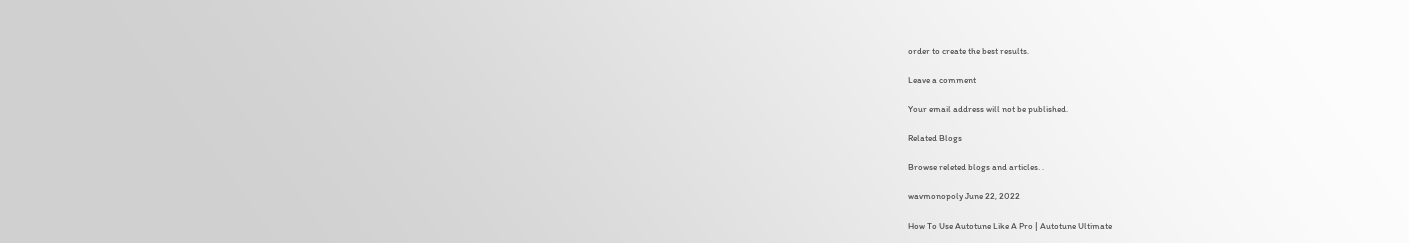order to create the best results.

Leave a comment

Your email address will not be published.

Related Blogs

Browse releted blogs and articles. .

wavmonopoly June 22, 2022

How To Use Autotune Like A Pro | Autotune Ultimate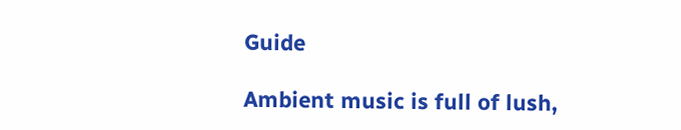Guide

Ambient music is full of lush,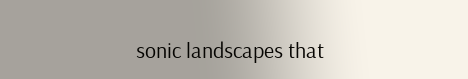sonic landscapes that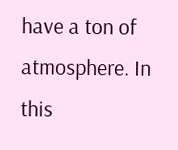have a ton of atmosphere. In this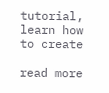tutorial, learn how to create

read more